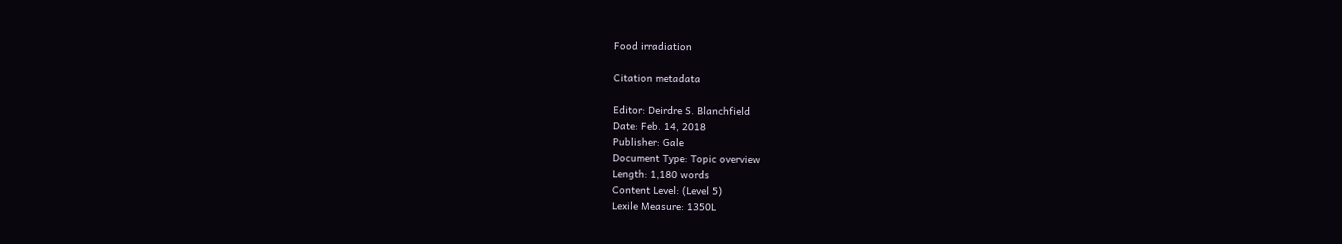Food irradiation

Citation metadata

Editor: Deirdre S. Blanchfield
Date: Feb. 14, 2018
Publisher: Gale
Document Type: Topic overview
Length: 1,180 words
Content Level: (Level 5)
Lexile Measure: 1350L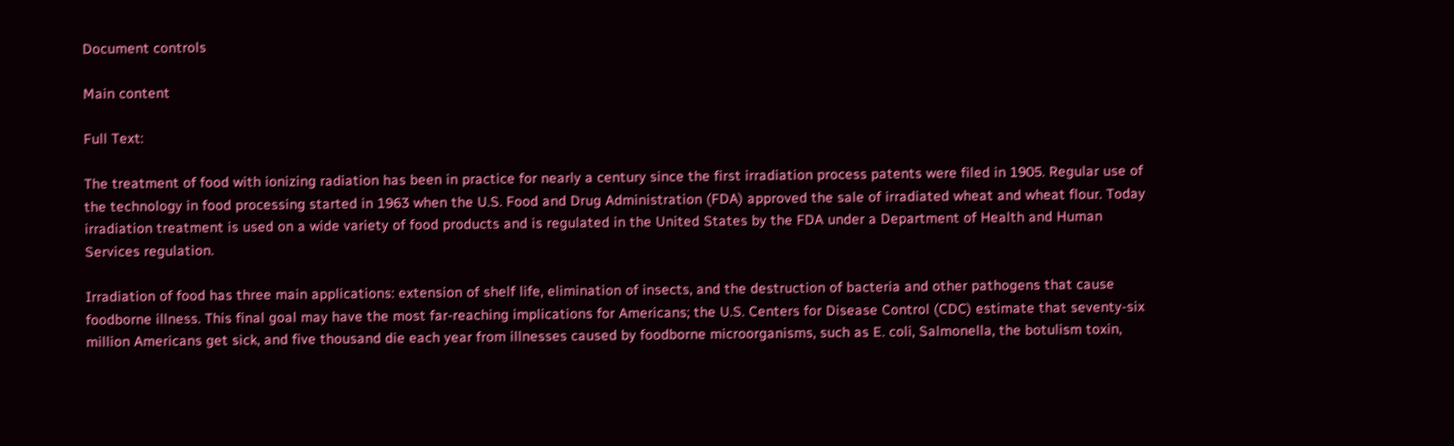Document controls

Main content

Full Text:

The treatment of food with ionizing radiation has been in practice for nearly a century since the first irradiation process patents were filed in 1905. Regular use of the technology in food processing started in 1963 when the U.S. Food and Drug Administration (FDA) approved the sale of irradiated wheat and wheat flour. Today irradiation treatment is used on a wide variety of food products and is regulated in the United States by the FDA under a Department of Health and Human Services regulation.

Irradiation of food has three main applications: extension of shelf life, elimination of insects, and the destruction of bacteria and other pathogens that cause foodborne illness. This final goal may have the most far-reaching implications for Americans; the U.S. Centers for Disease Control (CDC) estimate that seventy-six million Americans get sick, and five thousand die each year from illnesses caused by foodborne microorganisms, such as E. coli, Salmonella, the botulism toxin,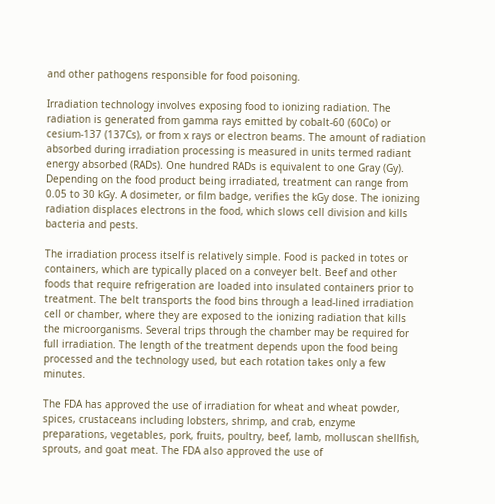and other pathogens responsible for food poisoning.

Irradiation technology involves exposing food to ionizing radiation. The radiation is generated from gamma rays emitted by cobalt-60 (60Co) or cesium-137 (137Cs), or from x rays or electron beams. The amount of radiation absorbed during irradiation processing is measured in units termed radiant energy absorbed (RADs). One hundred RADs is equivalent to one Gray (Gy). Depending on the food product being irradiated, treatment can range from 0.05 to 30 kGy. A dosimeter, or film badge, verifies the kGy dose. The ionizing radiation displaces electrons in the food, which slows cell division and kills bacteria and pests.

The irradiation process itself is relatively simple. Food is packed in totes or containers, which are typically placed on a conveyer belt. Beef and other foods that require refrigeration are loaded into insulated containers prior to treatment. The belt transports the food bins through a lead-lined irradiation cell or chamber, where they are exposed to the ionizing radiation that kills the microorganisms. Several trips through the chamber may be required for full irradiation. The length of the treatment depends upon the food being processed and the technology used, but each rotation takes only a few minutes.

The FDA has approved the use of irradiation for wheat and wheat powder, spices, crustaceans including lobsters, shrimp, and crab, enzyme preparations, vegetables, pork, fruits, poultry, beef, lamb, molluscan shellfish, sprouts, and goat meat. The FDA also approved the use of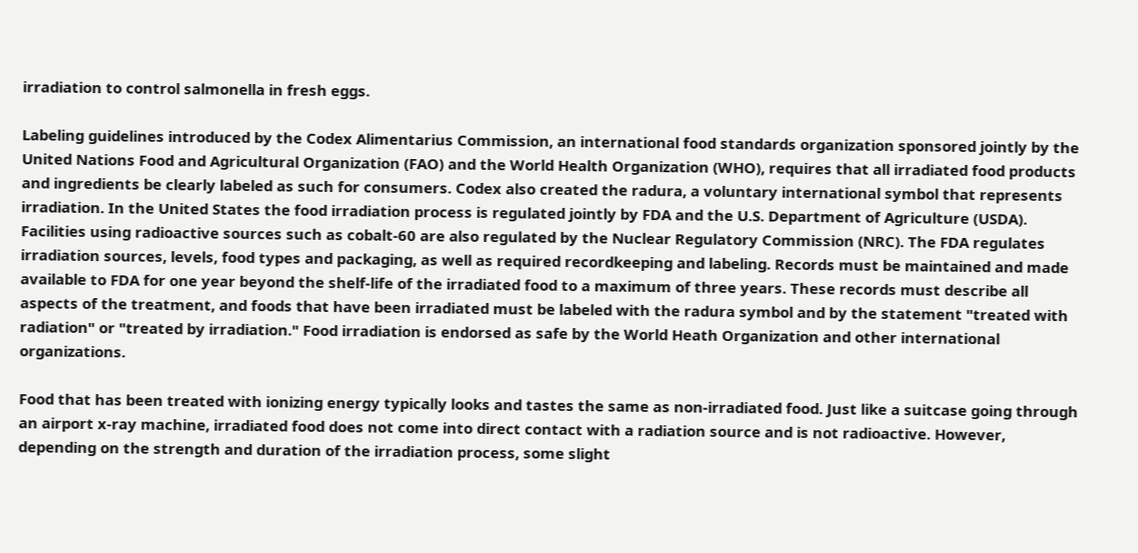irradiation to control salmonella in fresh eggs.

Labeling guidelines introduced by the Codex Alimentarius Commission, an international food standards organization sponsored jointly by the United Nations Food and Agricultural Organization (FAO) and the World Health Organization (WHO), requires that all irradiated food products and ingredients be clearly labeled as such for consumers. Codex also created the radura, a voluntary international symbol that represents irradiation. In the United States the food irradiation process is regulated jointly by FDA and the U.S. Department of Agriculture (USDA). Facilities using radioactive sources such as cobalt-60 are also regulated by the Nuclear Regulatory Commission (NRC). The FDA regulates irradiation sources, levels, food types and packaging, as well as required recordkeeping and labeling. Records must be maintained and made available to FDA for one year beyond the shelf-life of the irradiated food to a maximum of three years. These records must describe all aspects of the treatment, and foods that have been irradiated must be labeled with the radura symbol and by the statement "treated with radiation" or "treated by irradiation." Food irradiation is endorsed as safe by the World Heath Organization and other international organizations.

Food that has been treated with ionizing energy typically looks and tastes the same as non-irradiated food. Just like a suitcase going through an airport x-ray machine, irradiated food does not come into direct contact with a radiation source and is not radioactive. However, depending on the strength and duration of the irradiation process, some slight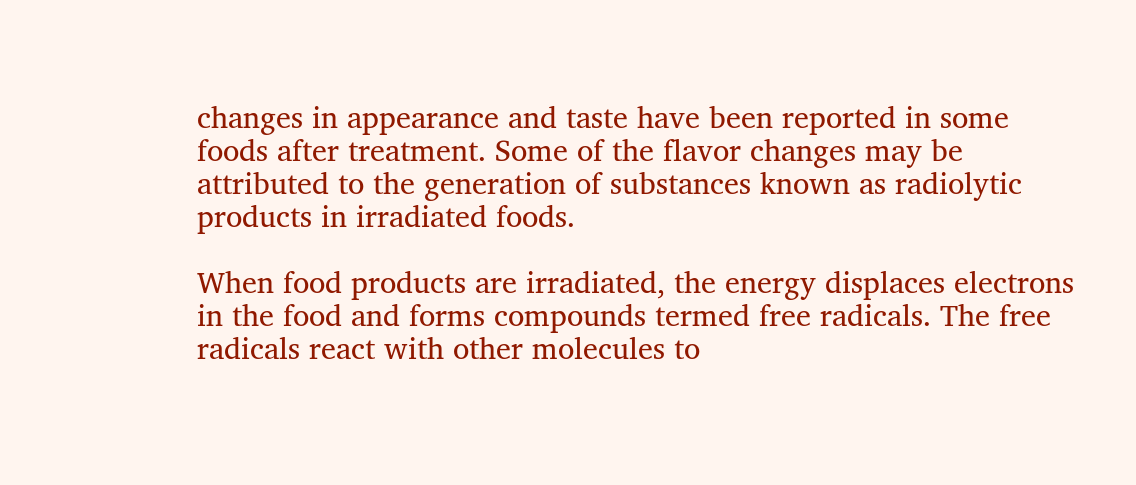changes in appearance and taste have been reported in some foods after treatment. Some of the flavor changes may be attributed to the generation of substances known as radiolytic products in irradiated foods.

When food products are irradiated, the energy displaces electrons in the food and forms compounds termed free radicals. The free radicals react with other molecules to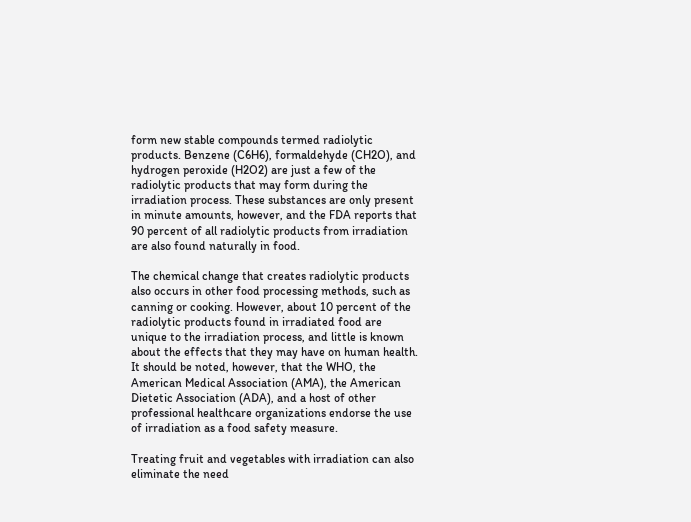form new stable compounds termed radiolytic products. Benzene (C6H6), formaldehyde (CH2O), and hydrogen peroxide (H2O2) are just a few of the radiolytic products that may form during the irradiation process. These substances are only present in minute amounts, however, and the FDA reports that 90 percent of all radiolytic products from irradiation are also found naturally in food.

The chemical change that creates radiolytic products also occurs in other food processing methods, such as canning or cooking. However, about 10 percent of the radiolytic products found in irradiated food are unique to the irradiation process, and little is known about the effects that they may have on human health. It should be noted, however, that the WHO, the American Medical Association (AMA), the American Dietetic Association (ADA), and a host of other professional healthcare organizations endorse the use of irradiation as a food safety measure.

Treating fruit and vegetables with irradiation can also eliminate the need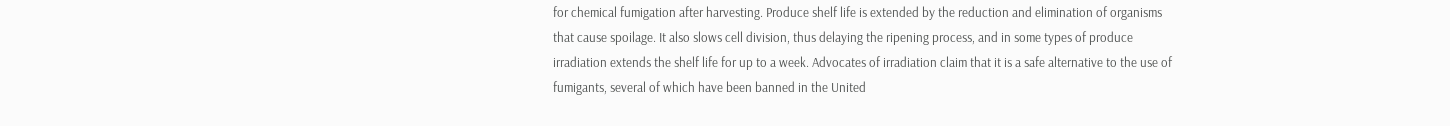for chemical fumigation after harvesting. Produce shelf life is extended by the reduction and elimination of organisms that cause spoilage. It also slows cell division, thus delaying the ripening process, and in some types of produce irradiation extends the shelf life for up to a week. Advocates of irradiation claim that it is a safe alternative to the use of fumigants, several of which have been banned in the United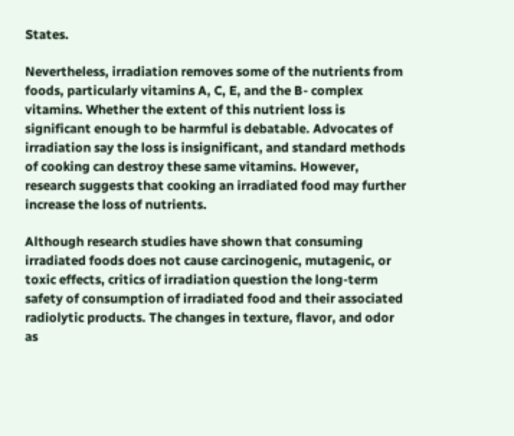States.

Nevertheless, irradiation removes some of the nutrients from foods, particularly vitamins A, C, E, and the B- complex vitamins. Whether the extent of this nutrient loss is significant enough to be harmful is debatable. Advocates of irradiation say the loss is insignificant, and standard methods of cooking can destroy these same vitamins. However, research suggests that cooking an irradiated food may further increase the loss of nutrients.

Although research studies have shown that consuming irradiated foods does not cause carcinogenic, mutagenic, or toxic effects, critics of irradiation question the long-term safety of consumption of irradiated food and their associated radiolytic products. The changes in texture, flavor, and odor as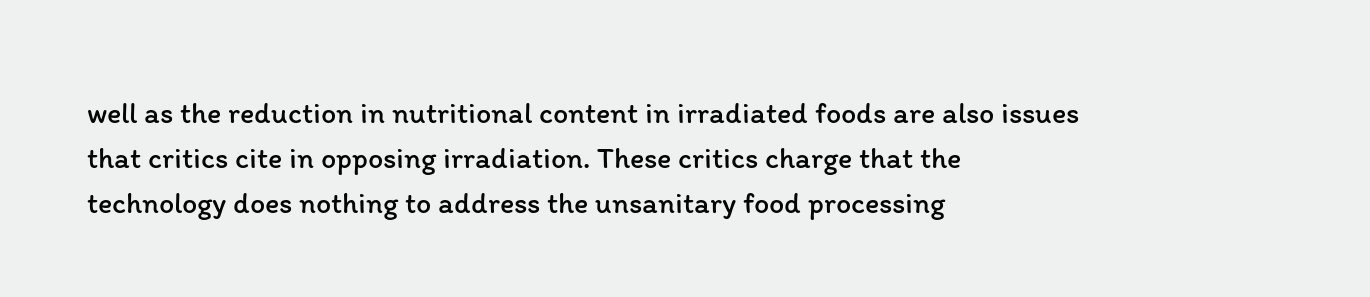well as the reduction in nutritional content in irradiated foods are also issues that critics cite in opposing irradiation. These critics charge that the technology does nothing to address the unsanitary food processing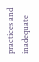practices and inadequate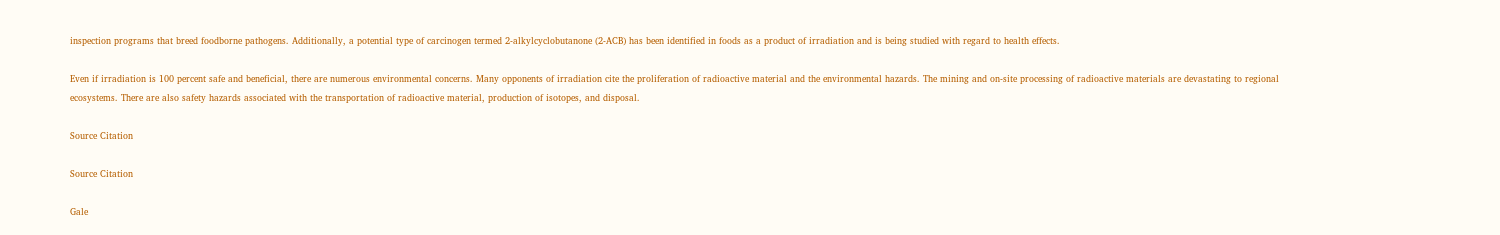inspection programs that breed foodborne pathogens. Additionally, a potential type of carcinogen termed 2-alkylcyclobutanone (2-ACB) has been identified in foods as a product of irradiation and is being studied with regard to health effects.

Even if irradiation is 100 percent safe and beneficial, there are numerous environmental concerns. Many opponents of irradiation cite the proliferation of radioactive material and the environmental hazards. The mining and on-site processing of radioactive materials are devastating to regional ecosystems. There are also safety hazards associated with the transportation of radioactive material, production of isotopes, and disposal.

Source Citation

Source Citation

Gale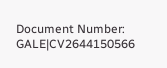Document Number: GALE|CV2644150566